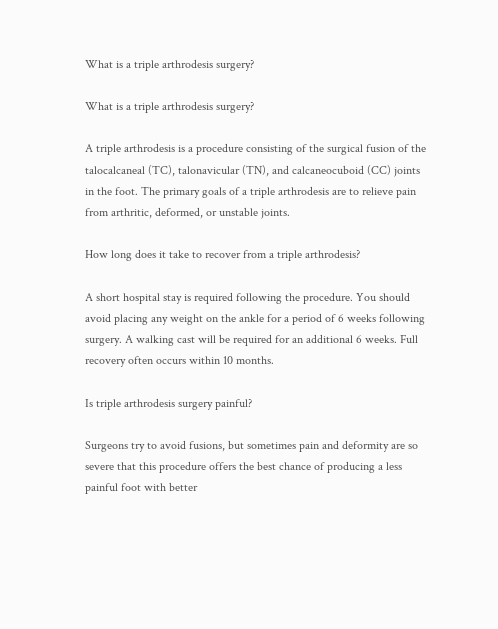What is a triple arthrodesis surgery?

What is a triple arthrodesis surgery?

A triple arthrodesis is a procedure consisting of the surgical fusion of the talocalcaneal (TC), talonavicular (TN), and calcaneocuboid (CC) joints in the foot. The primary goals of a triple arthrodesis are to relieve pain from arthritic, deformed, or unstable joints.

How long does it take to recover from a triple arthrodesis?

A short hospital stay is required following the procedure. You should avoid placing any weight on the ankle for a period of 6 weeks following surgery. A walking cast will be required for an additional 6 weeks. Full recovery often occurs within 10 months.

Is triple arthrodesis surgery painful?

Surgeons try to avoid fusions, but sometimes pain and deformity are so severe that this procedure offers the best chance of producing a less painful foot with better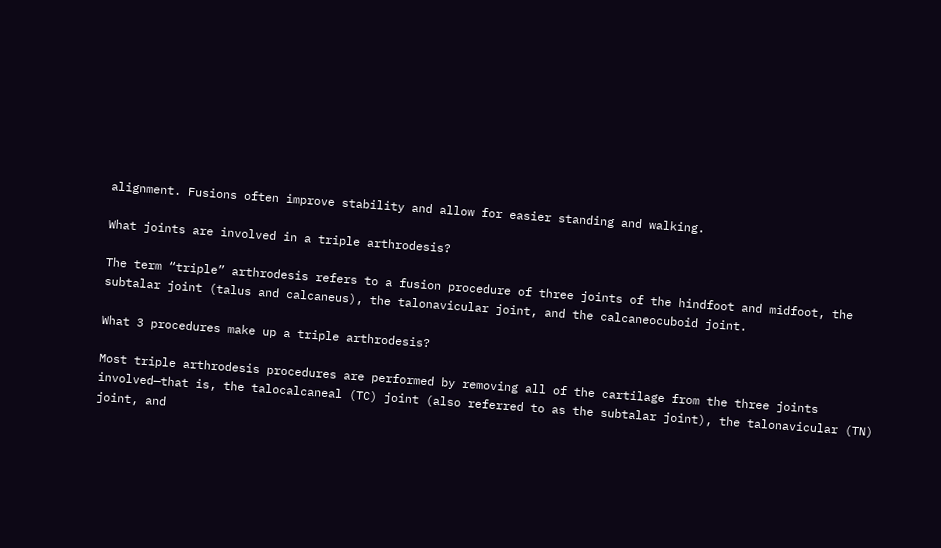alignment. Fusions often improve stability and allow for easier standing and walking.

What joints are involved in a triple arthrodesis?

The term “triple” arthrodesis refers to a fusion procedure of three joints of the hindfoot and midfoot, the subtalar joint (talus and calcaneus), the talonavicular joint, and the calcaneocuboid joint.

What 3 procedures make up a triple arthrodesis?

Most triple arthrodesis procedures are performed by removing all of the cartilage from the three joints involved—that is, the talocalcaneal (TC) joint (also referred to as the subtalar joint), the talonavicular (TN) joint, and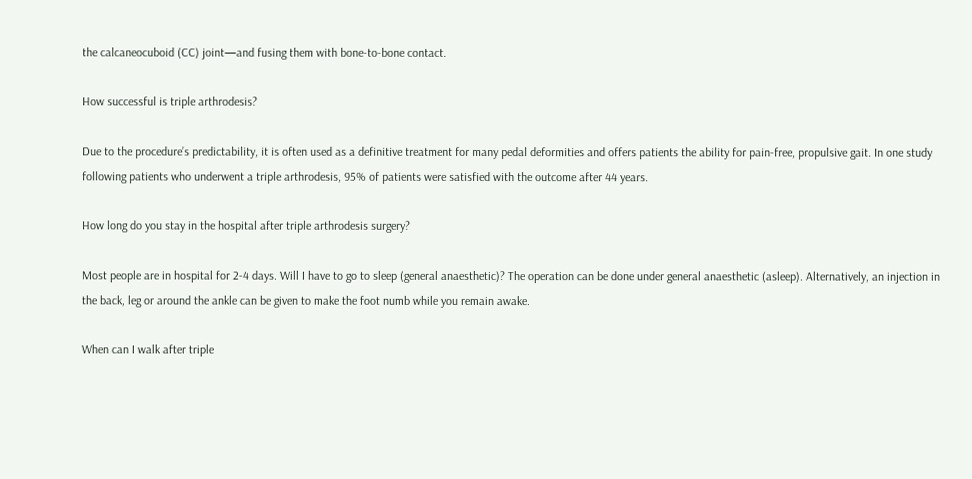the calcaneocuboid (CC) joint—and fusing them with bone-to-bone contact.

How successful is triple arthrodesis?

Due to the procedure’s predictability, it is often used as a definitive treatment for many pedal deformities and offers patients the ability for pain-free, propulsive gait. In one study following patients who underwent a triple arthrodesis, 95% of patients were satisfied with the outcome after 44 years.

How long do you stay in the hospital after triple arthrodesis surgery?

Most people are in hospital for 2-4 days. Will I have to go to sleep (general anaesthetic)? The operation can be done under general anaesthetic (asleep). Alternatively, an injection in the back, leg or around the ankle can be given to make the foot numb while you remain awake.

When can I walk after triple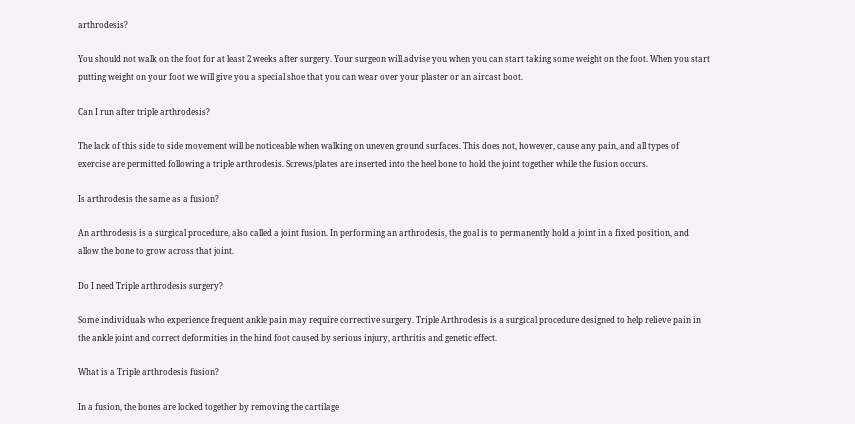arthrodesis?

You should not walk on the foot for at least 2 weeks after surgery. Your surgeon will advise you when you can start taking some weight on the foot. When you start putting weight on your foot we will give you a special shoe that you can wear over your plaster or an aircast boot.

Can I run after triple arthrodesis?

The lack of this side to side movement will be noticeable when walking on uneven ground surfaces. This does not, however, cause any pain, and all types of exercise are permitted following a triple arthrodesis. Screws/plates are inserted into the heel bone to hold the joint together while the fusion occurs.

Is arthrodesis the same as a fusion?

An arthrodesis is a surgical procedure, also called a joint fusion. In performing an arthrodesis, the goal is to permanently hold a joint in a fixed position, and allow the bone to grow across that joint.

Do I need Triple arthrodesis surgery?

Some individuals who experience frequent ankle pain may require corrective surgery. Triple Arthrodesis is a surgical procedure designed to help relieve pain in the ankle joint and correct deformities in the hind foot caused by serious injury, arthritis and genetic effect.

What is a Triple arthrodesis fusion?

In a fusion, the bones are locked together by removing the cartilage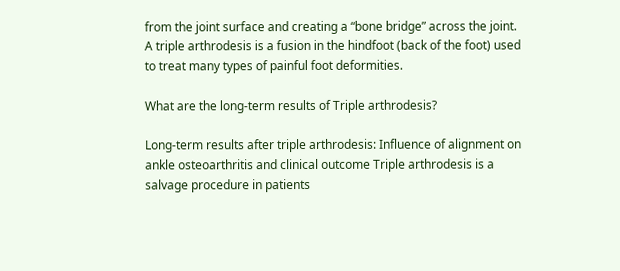from the joint surface and creating a “bone bridge” across the joint. A triple arthrodesis is a fusion in the hindfoot (back of the foot) used to treat many types of painful foot deformities.

What are the long-term results of Triple arthrodesis?

Long-term results after triple arthrodesis: Influence of alignment on ankle osteoarthritis and clinical outcome Triple arthrodesis is a salvage procedure in patients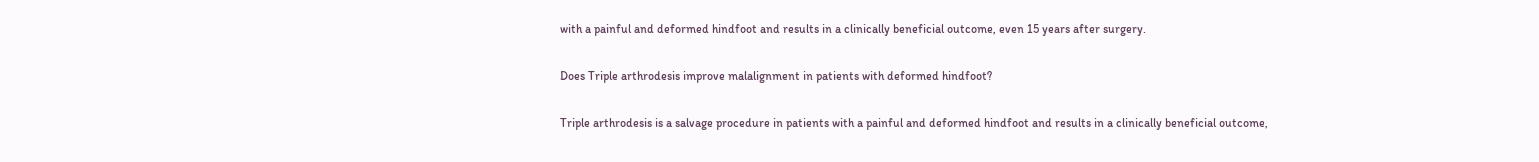with a painful and deformed hindfoot and results in a clinically beneficial outcome, even 15 years after surgery.

Does Triple arthrodesis improve malalignment in patients with deformed hindfoot?

Triple arthrodesis is a salvage procedure in patients with a painful and deformed hindfoot and results in a clinically beneficial outcome,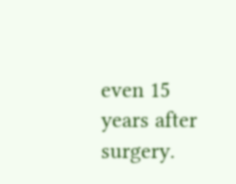even 15 years after surgery.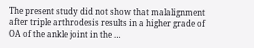The present study did not show that malalignment after triple arthrodesis results in a higher grade of OA of the ankle joint in the …